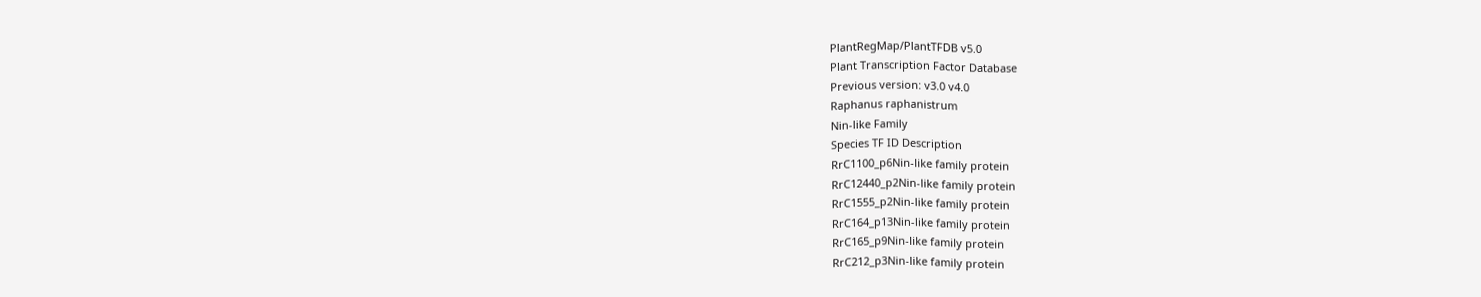PlantRegMap/PlantTFDB v5.0
Plant Transcription Factor Database
Previous version: v3.0 v4.0
Raphanus raphanistrum
Nin-like Family
Species TF ID Description
RrC1100_p6Nin-like family protein
RrC12440_p2Nin-like family protein
RrC1555_p2Nin-like family protein
RrC164_p13Nin-like family protein
RrC165_p9Nin-like family protein
RrC212_p3Nin-like family protein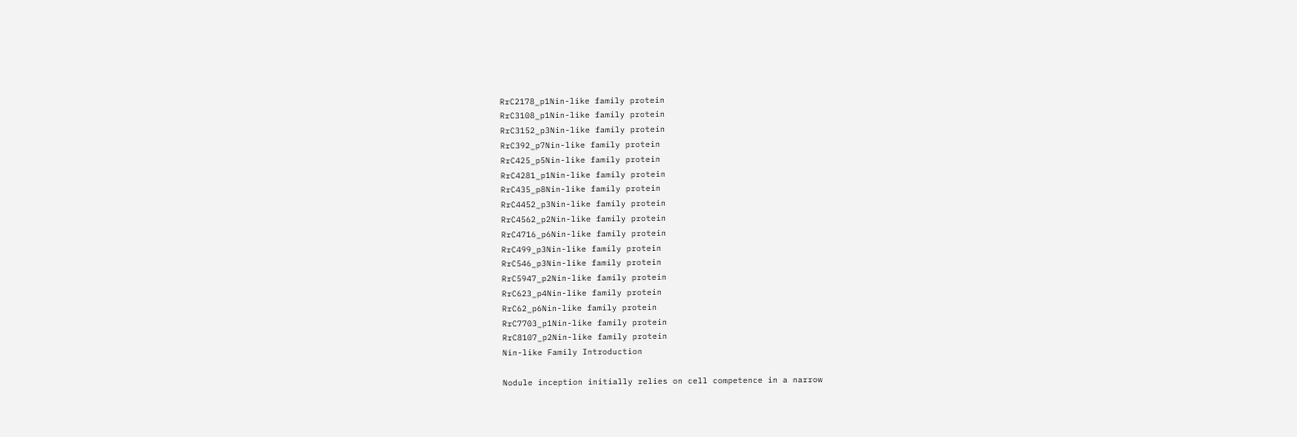RrC2178_p1Nin-like family protein
RrC3108_p1Nin-like family protein
RrC3152_p3Nin-like family protein
RrC392_p7Nin-like family protein
RrC425_p5Nin-like family protein
RrC4281_p1Nin-like family protein
RrC435_p8Nin-like family protein
RrC4452_p3Nin-like family protein
RrC4562_p2Nin-like family protein
RrC4716_p6Nin-like family protein
RrC499_p3Nin-like family protein
RrC546_p3Nin-like family protein
RrC5947_p2Nin-like family protein
RrC623_p4Nin-like family protein
RrC62_p6Nin-like family protein
RrC7703_p1Nin-like family protein
RrC8107_p2Nin-like family protein
Nin-like Family Introduction

Nodule inception initially relies on cell competence in a narrow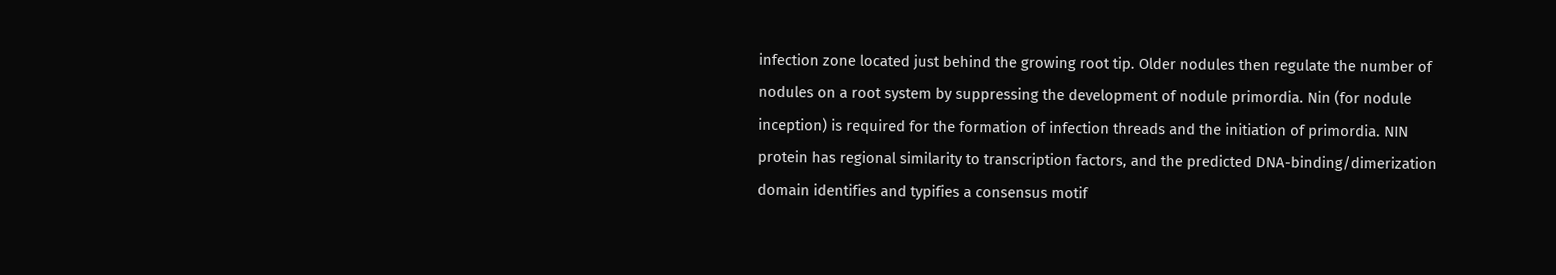infection zone located just behind the growing root tip. Older nodules then regulate the number of nodules on a root system by suppressing the development of nodule primordia. Nin (for nodule inception) is required for the formation of infection threads and the initiation of primordia. NIN protein has regional similarity to transcription factors, and the predicted DNA-binding/dimerization domain identifies and typifies a consensus motif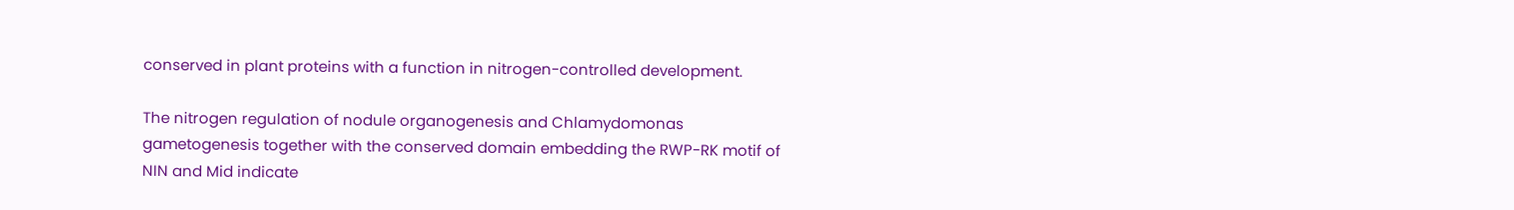conserved in plant proteins with a function in nitrogen-controlled development.

The nitrogen regulation of nodule organogenesis and Chlamydomonas gametogenesis together with the conserved domain embedding the RWP-RK motif of NIN and Mid indicate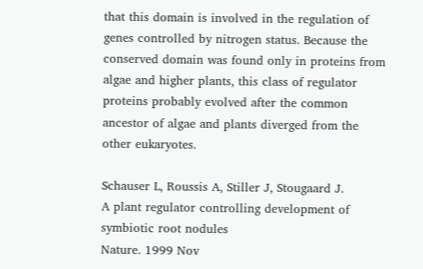that this domain is involved in the regulation of genes controlled by nitrogen status. Because the conserved domain was found only in proteins from algae and higher plants, this class of regulator proteins probably evolved after the common ancestor of algae and plants diverged from the other eukaryotes.

Schauser L, Roussis A, Stiller J, Stougaard J.
A plant regulator controlling development of symbiotic root nodules
Nature. 1999 Nov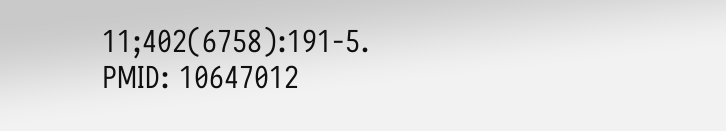11;402(6758):191-5.
PMID: 10647012